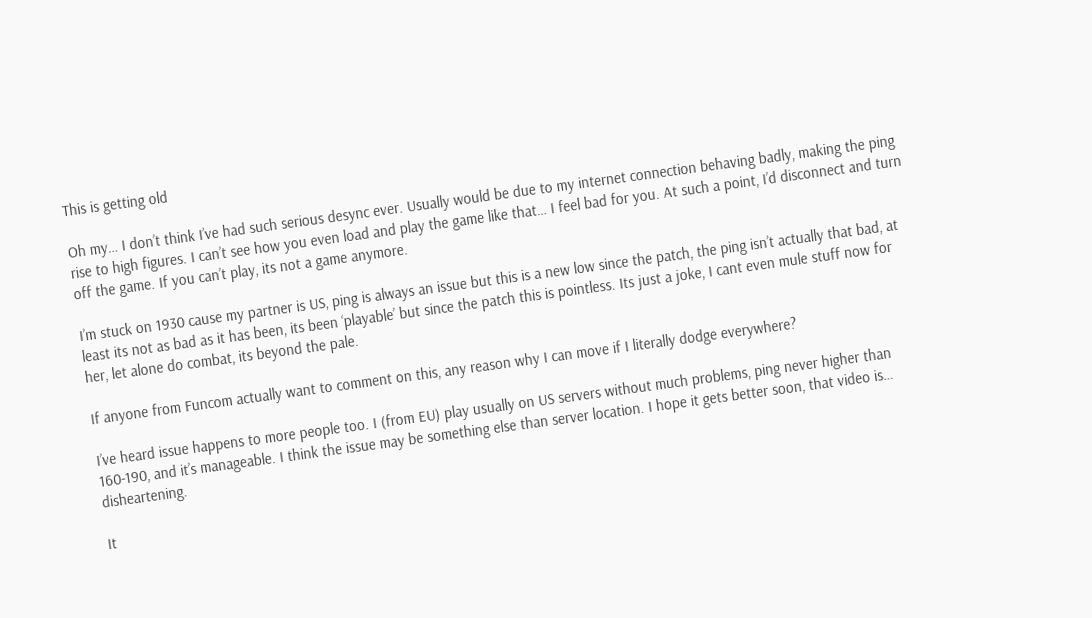This is getting old

Oh my… I don’t think I’ve had such serious desync ever. Usually would be due to my internet connection behaving badly, making the ping rise to high figures. I can’t see how you even load and play the game like that… I feel bad for you. At such a point, I’d disconnect and turn off the game. If you can’t play, its not a game anymore.

I’m stuck on 1930 cause my partner is US, ping is always an issue but this is a new low since the patch, the ping isn’t actually that bad, at least its not as bad as it has been, its been ‘playable’ but since the patch this is pointless. Its just a joke, I cant even mule stuff now for her, let alone do combat, its beyond the pale.

If anyone from Funcom actually want to comment on this, any reason why I can move if I literally dodge everywhere?

I’ve heard issue happens to more people too. I (from EU) play usually on US servers without much problems, ping never higher than 160-190, and it’s manageable. I think the issue may be something else than server location. I hope it gets better soon, that video is… disheartening.

It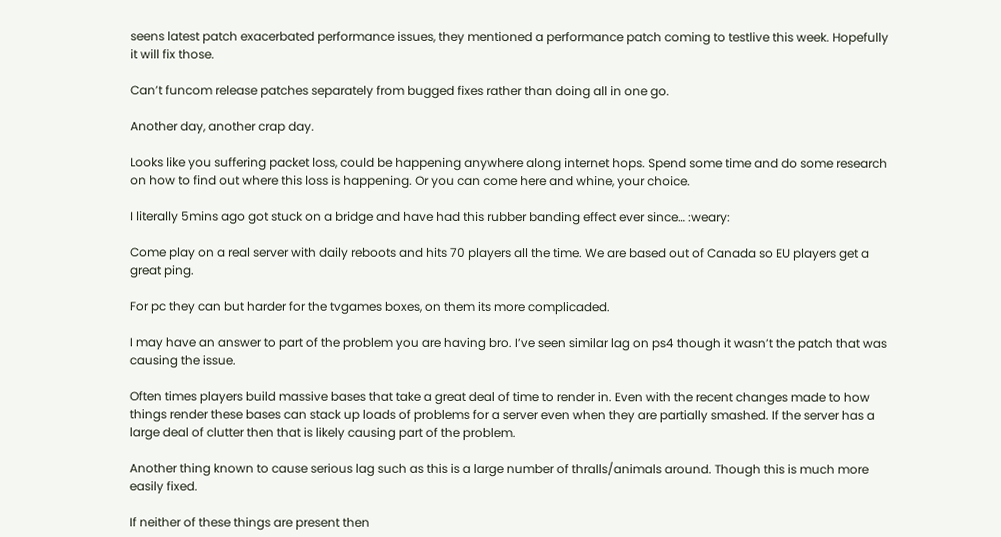seens latest patch exacerbated performance issues, they mentioned a performance patch coming to testlive this week. Hopefully it will fix those.

Can’t funcom release patches separately from bugged fixes rather than doing all in one go.

Another day, another crap day.

Looks like you suffering packet loss, could be happening anywhere along internet hops. Spend some time and do some research on how to find out where this loss is happening. Or you can come here and whine, your choice.

I literally 5mins ago got stuck on a bridge and have had this rubber banding effect ever since… :weary:

Come play on a real server with daily reboots and hits 70 players all the time. We are based out of Canada so EU players get a great ping.

For pc they can but harder for the tvgames boxes, on them its more complicaded.

I may have an answer to part of the problem you are having bro. I’ve seen similar lag on ps4 though it wasn’t the patch that was causing the issue.

Often times players build massive bases that take a great deal of time to render in. Even with the recent changes made to how things render these bases can stack up loads of problems for a server even when they are partially smashed. If the server has a large deal of clutter then that is likely causing part of the problem.

Another thing known to cause serious lag such as this is a large number of thralls/animals around. Though this is much more easily fixed.

If neither of these things are present then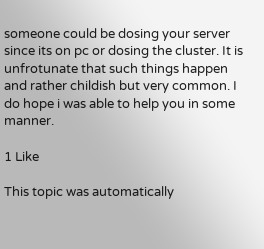someone could be dosing your server since its on pc or dosing the cluster. It is unfrotunate that such things happen and rather childish but very common. I do hope i was able to help you in some manner.

1 Like

This topic was automatically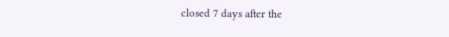closed 7 days after the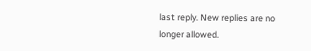last reply. New replies are no longer allowed.